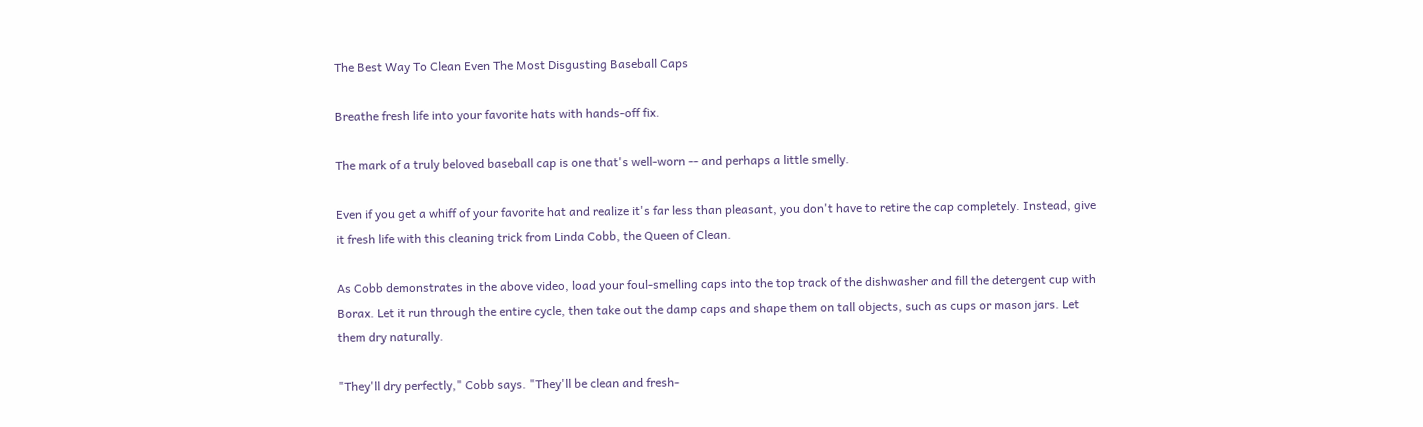The Best Way To Clean Even The Most Disgusting Baseball Caps

Breathe fresh life into your favorite hats with hands-off fix.

The mark of a truly beloved baseball cap is one that's well-worn -- and perhaps a little smelly.

Even if you get a whiff of your favorite hat and realize it's far less than pleasant, you don't have to retire the cap completely. Instead, give it fresh life with this cleaning trick from Linda Cobb, the Queen of Clean.

As Cobb demonstrates in the above video, load your foul-smelling caps into the top track of the dishwasher and fill the detergent cup with Borax. Let it run through the entire cycle, then take out the damp caps and shape them on tall objects, such as cups or mason jars. Let them dry naturally.

"They'll dry perfectly," Cobb says. "They'll be clean and fresh-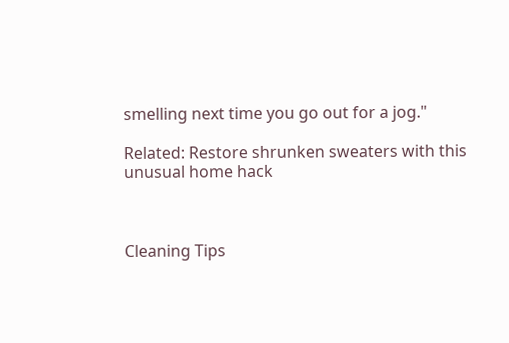smelling next time you go out for a jog."

Related: Restore shrunken sweaters with this unusual home hack



Cleaning Tips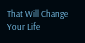That Will Change Your Life